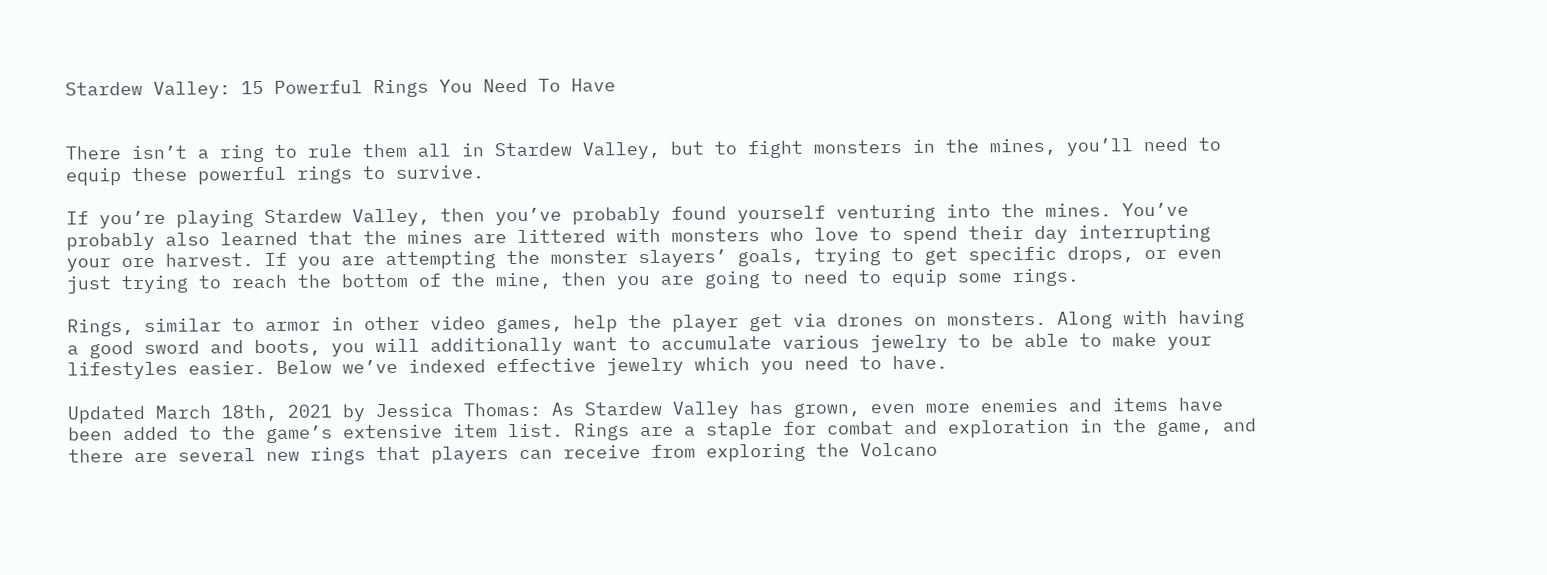Stardew Valley: 15 Powerful Rings You Need To Have


There isn’t a ring to rule them all in Stardew Valley, but to fight monsters in the mines, you’ll need to equip these powerful rings to survive.

If you’re playing Stardew Valley, then you’ve probably found yourself venturing into the mines. You’ve probably also learned that the mines are littered with monsters who love to spend their day interrupting your ore harvest. If you are attempting the monster slayers’ goals, trying to get specific drops, or even just trying to reach the bottom of the mine, then you are going to need to equip some rings.

Rings, similar to armor in other video games, help the player get via drones on monsters. Along with having a good sword and boots, you will additionally want to accumulate various jewelry to be able to make your lifestyles easier. Below we’ve indexed effective jewelry which you need to have.

Updated March 18th, 2021 by Jessica Thomas: As Stardew Valley has grown, even more enemies and items have been added to the game’s extensive item list. Rings are a staple for combat and exploration in the game, and there are several new rings that players can receive from exploring the Volcano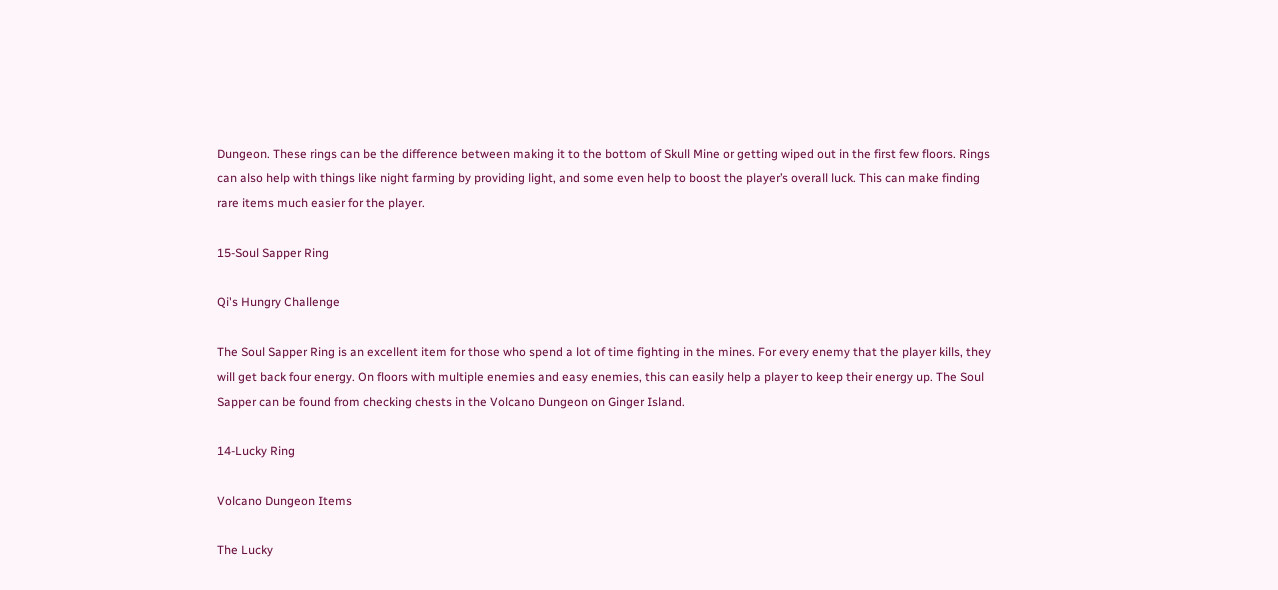Dungeon. These rings can be the difference between making it to the bottom of Skull Mine or getting wiped out in the first few floors. Rings can also help with things like night farming by providing light, and some even help to boost the player’s overall luck. This can make finding rare items much easier for the player.

15-Soul Sapper Ring

Qi's Hungry Challenge

The Soul Sapper Ring is an excellent item for those who spend a lot of time fighting in the mines. For every enemy that the player kills, they will get back four energy. On floors with multiple enemies and easy enemies, this can easily help a player to keep their energy up. The Soul Sapper can be found from checking chests in the Volcano Dungeon on Ginger Island.

14-Lucky Ring

Volcano Dungeon Items

The Lucky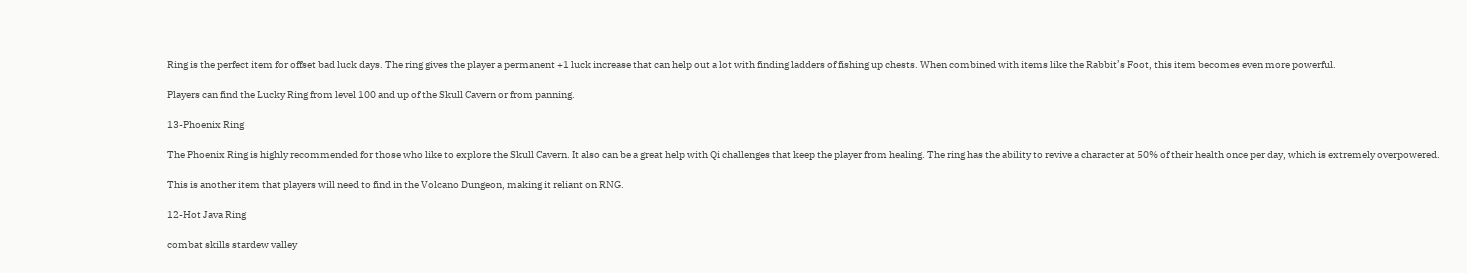Ring is the perfect item for offset bad luck days. The ring gives the player a permanent +1 luck increase that can help out a lot with finding ladders of fishing up chests. When combined with items like the Rabbit’s Foot, this item becomes even more powerful.

Players can find the Lucky Ring from level 100 and up of the Skull Cavern or from panning.

13-Phoenix Ring

The Phoenix Ring is highly recommended for those who like to explore the Skull Cavern. It also can be a great help with Qi challenges that keep the player from healing. The ring has the ability to revive a character at 50% of their health once per day, which is extremely overpowered.

This is another item that players will need to find in the Volcano Dungeon, making it reliant on RNG.

12-Hot Java Ring

combat skills stardew valley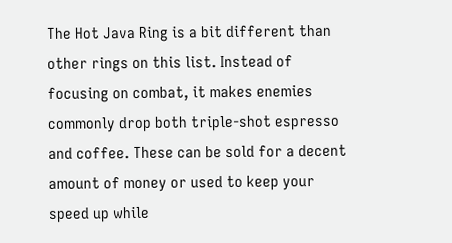The Hot Java Ring is a bit different than other rings on this list. Instead of focusing on combat, it makes enemies commonly drop both triple-shot espresso and coffee. These can be sold for a decent amount of money or used to keep your speed up while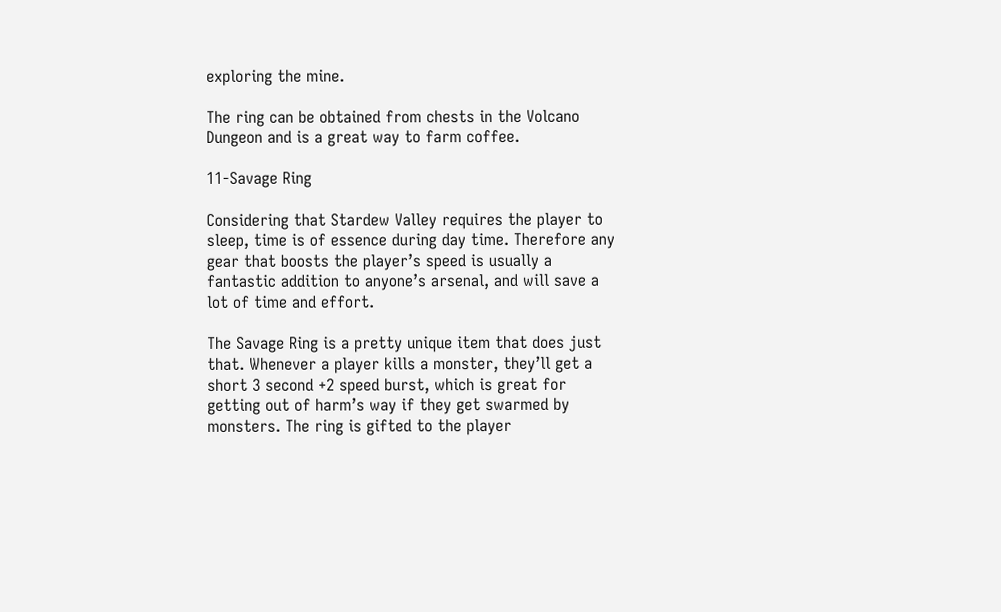exploring the mine.

The ring can be obtained from chests in the Volcano Dungeon and is a great way to farm coffee.

11-Savage Ring

Considering that Stardew Valley requires the player to sleep, time is of essence during day time. Therefore any gear that boosts the player’s speed is usually a fantastic addition to anyone’s arsenal, and will save a lot of time and effort.

The Savage Ring is a pretty unique item that does just that. Whenever a player kills a monster, they’ll get a short 3 second +2 speed burst, which is great for getting out of harm’s way if they get swarmed by monsters. The ring is gifted to the player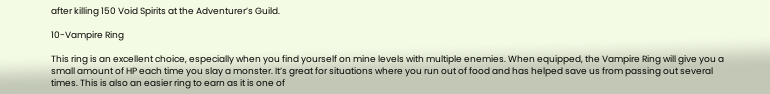after killing 150 Void Spirits at the Adventurer’s Guild.

10-Vampire Ring

This ring is an excellent choice, especially when you find yourself on mine levels with multiple enemies. When equipped, the Vampire Ring will give you a small amount of HP each time you slay a monster. It’s great for situations where you run out of food and has helped save us from passing out several times. This is also an easier ring to earn as it is one of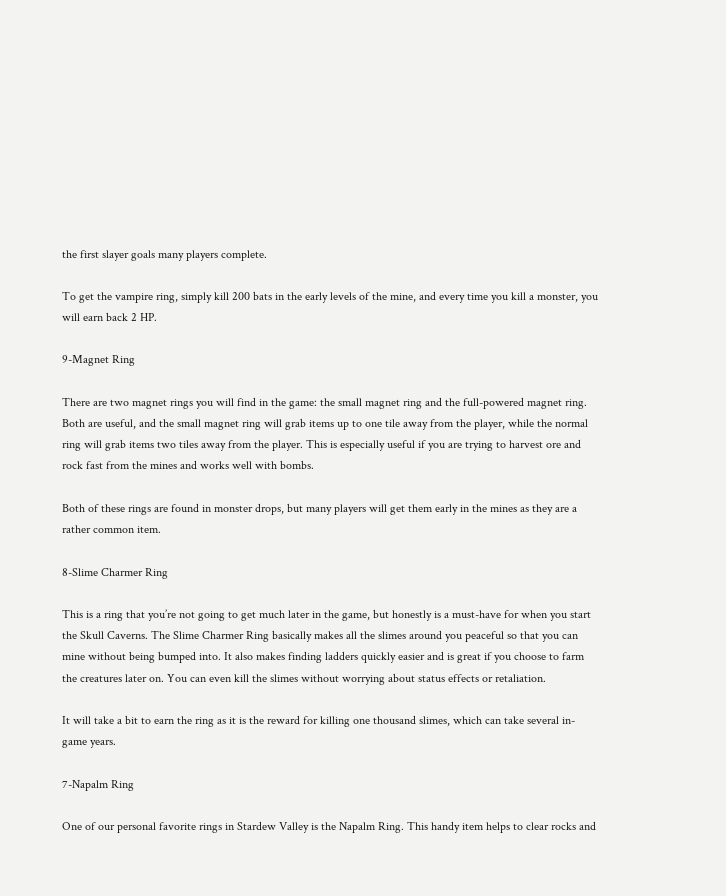the first slayer goals many players complete.

To get the vampire ring, simply kill 200 bats in the early levels of the mine, and every time you kill a monster, you will earn back 2 HP.

9-Magnet Ring

There are two magnet rings you will find in the game: the small magnet ring and the full-powered magnet ring. Both are useful, and the small magnet ring will grab items up to one tile away from the player, while the normal ring will grab items two tiles away from the player. This is especially useful if you are trying to harvest ore and rock fast from the mines and works well with bombs.

Both of these rings are found in monster drops, but many players will get them early in the mines as they are a rather common item.

8-Slime Charmer Ring

This is a ring that you’re not going to get much later in the game, but honestly is a must-have for when you start the Skull Caverns. The Slime Charmer Ring basically makes all the slimes around you peaceful so that you can mine without being bumped into. It also makes finding ladders quickly easier and is great if you choose to farm the creatures later on. You can even kill the slimes without worrying about status effects or retaliation.

It will take a bit to earn the ring as it is the reward for killing one thousand slimes, which can take several in-game years.

7-Napalm Ring

One of our personal favorite rings in Stardew Valley is the Napalm Ring. This handy item helps to clear rocks and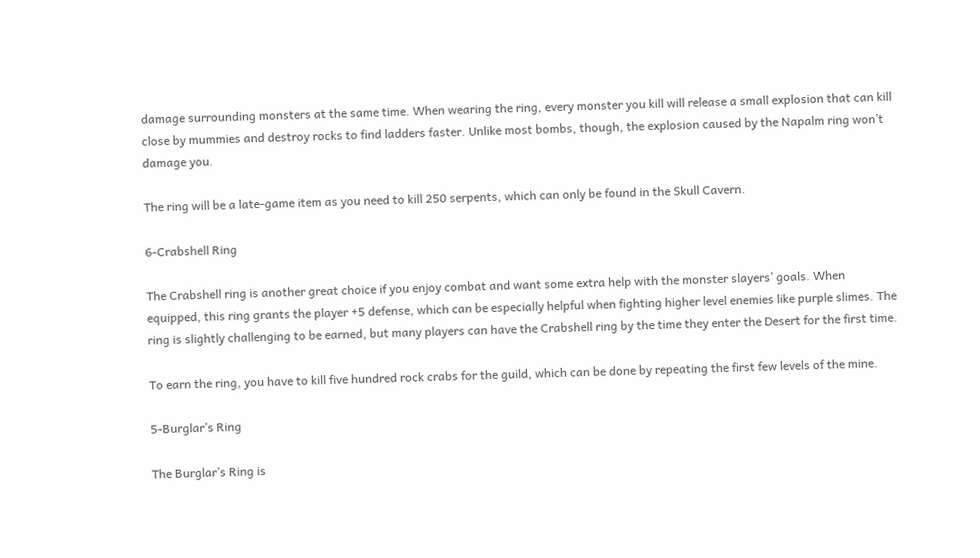damage surrounding monsters at the same time. When wearing the ring, every monster you kill will release a small explosion that can kill close by mummies and destroy rocks to find ladders faster. Unlike most bombs, though, the explosion caused by the Napalm ring won’t damage you.

The ring will be a late-game item as you need to kill 250 serpents, which can only be found in the Skull Cavern.

6-Crabshell Ring

The Crabshell ring is another great choice if you enjoy combat and want some extra help with the monster slayers’ goals. When equipped, this ring grants the player +5 defense, which can be especially helpful when fighting higher level enemies like purple slimes. The ring is slightly challenging to be earned, but many players can have the Crabshell ring by the time they enter the Desert for the first time.

To earn the ring, you have to kill five hundred rock crabs for the guild, which can be done by repeating the first few levels of the mine.

5-Burglar’s Ring

The Burglar’s Ring is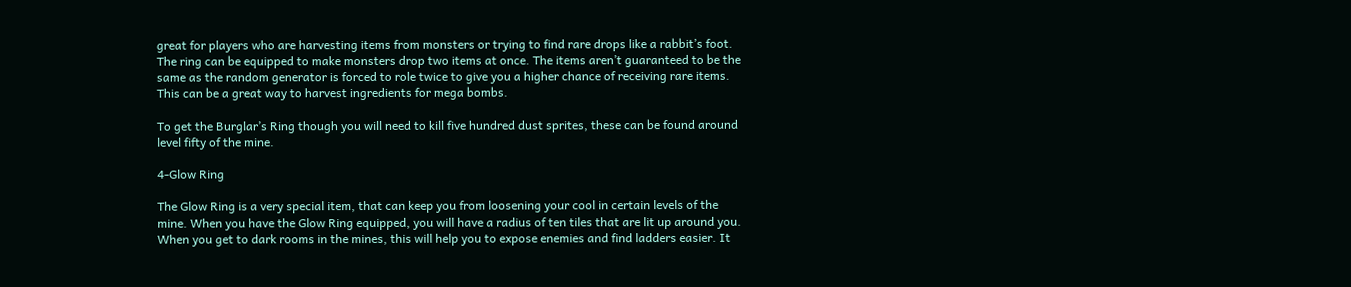great for players who are harvesting items from monsters or trying to find rare drops like a rabbit’s foot. The ring can be equipped to make monsters drop two items at once. The items aren’t guaranteed to be the same as the random generator is forced to role twice to give you a higher chance of receiving rare items. This can be a great way to harvest ingredients for mega bombs.

To get the Burglar’s Ring though you will need to kill five hundred dust sprites, these can be found around level fifty of the mine.

4-Glow Ring

The Glow Ring is a very special item, that can keep you from loosening your cool in certain levels of the mine. When you have the Glow Ring equipped, you will have a radius of ten tiles that are lit up around you. When you get to dark rooms in the mines, this will help you to expose enemies and find ladders easier. It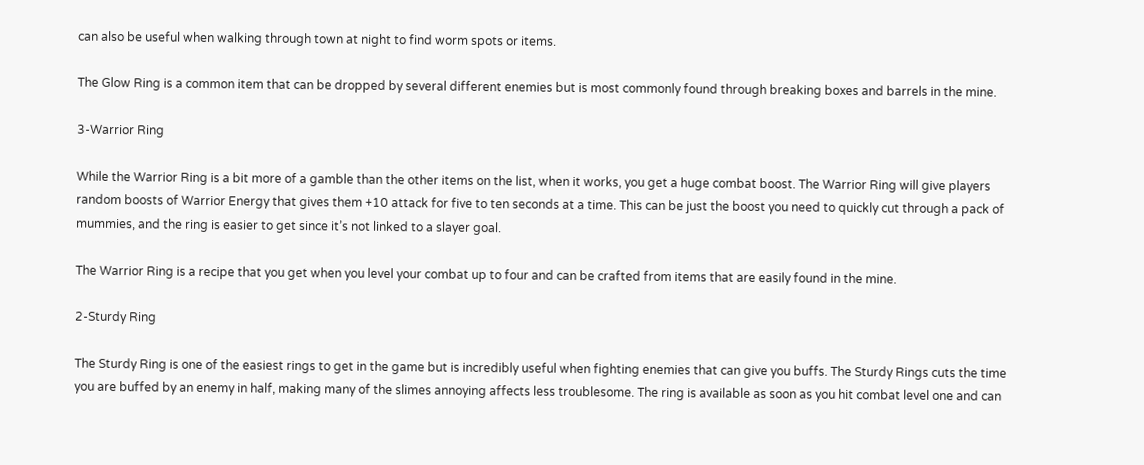can also be useful when walking through town at night to find worm spots or items.

The Glow Ring is a common item that can be dropped by several different enemies but is most commonly found through breaking boxes and barrels in the mine.

3-Warrior Ring

While the Warrior Ring is a bit more of a gamble than the other items on the list, when it works, you get a huge combat boost. The Warrior Ring will give players random boosts of Warrior Energy that gives them +10 attack for five to ten seconds at a time. This can be just the boost you need to quickly cut through a pack of mummies, and the ring is easier to get since it’s not linked to a slayer goal.

The Warrior Ring is a recipe that you get when you level your combat up to four and can be crafted from items that are easily found in the mine.

2-Sturdy Ring

The Sturdy Ring is one of the easiest rings to get in the game but is incredibly useful when fighting enemies that can give you buffs. The Sturdy Rings cuts the time you are buffed by an enemy in half, making many of the slimes annoying affects less troublesome. The ring is available as soon as you hit combat level one and can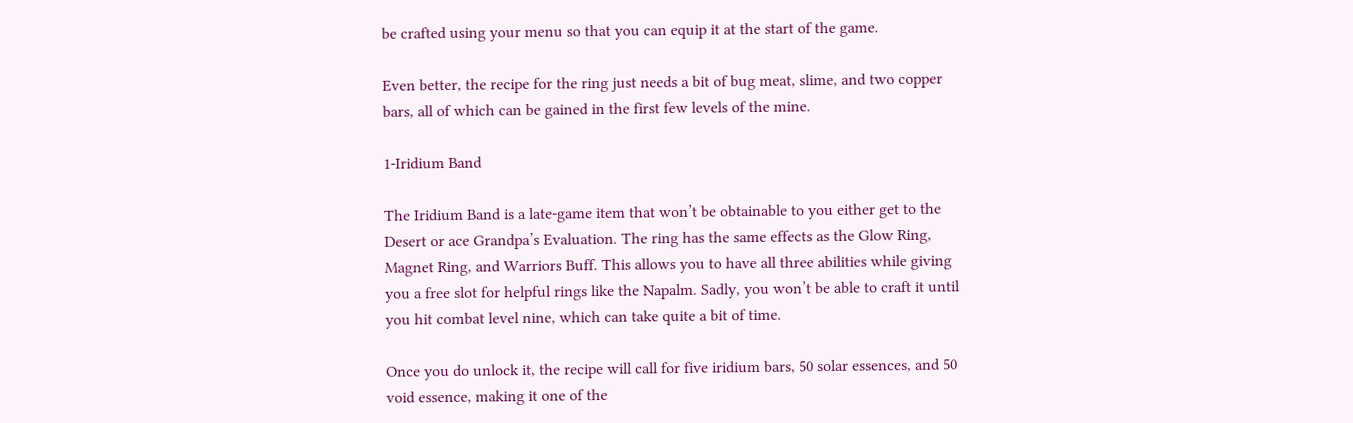be crafted using your menu so that you can equip it at the start of the game.

Even better, the recipe for the ring just needs a bit of bug meat, slime, and two copper bars, all of which can be gained in the first few levels of the mine.

1-Iridium Band

The Iridium Band is a late-game item that won’t be obtainable to you either get to the Desert or ace Grandpa’s Evaluation. The ring has the same effects as the Glow Ring, Magnet Ring, and Warriors Buff. This allows you to have all three abilities while giving you a free slot for helpful rings like the Napalm. Sadly, you won’t be able to craft it until you hit combat level nine, which can take quite a bit of time.

Once you do unlock it, the recipe will call for five iridium bars, 50 solar essences, and 50 void essence, making it one of the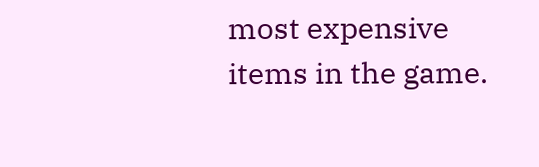most expensive items in the game.